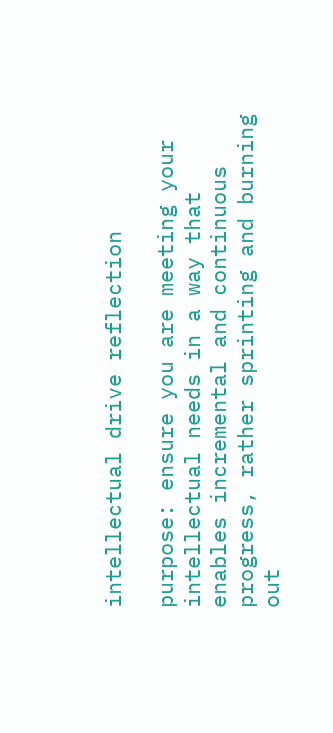intellectual drive reflection

purpose: ensure you are meeting your intellectual needs in a way that enables incremental and continuous progress, rather sprinting and burning out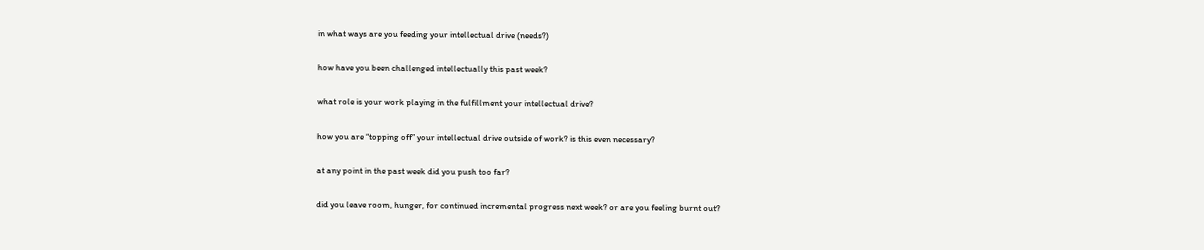in what ways are you feeding your intellectual drive (needs?)

how have you been challenged intellectually this past week?

what role is your work playing in the fulfillment your intellectual drive?

how you are “topping off” your intellectual drive outside of work? is this even necessary?

at any point in the past week did you push too far?

did you leave room, hunger, for continued incremental progress next week? or are you feeling burnt out?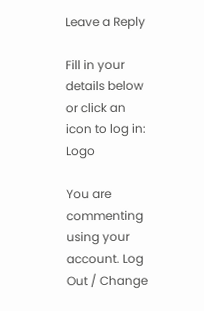Leave a Reply

Fill in your details below or click an icon to log in: Logo

You are commenting using your account. Log Out / Change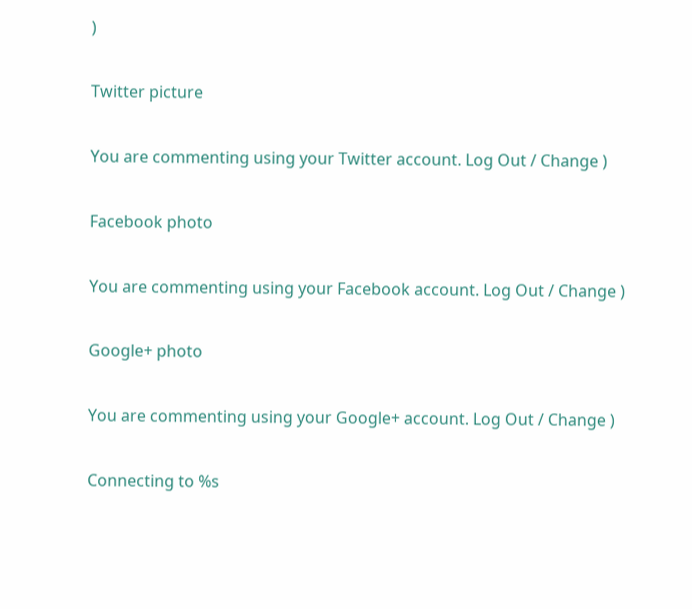)

Twitter picture

You are commenting using your Twitter account. Log Out / Change )

Facebook photo

You are commenting using your Facebook account. Log Out / Change )

Google+ photo

You are commenting using your Google+ account. Log Out / Change )

Connecting to %s